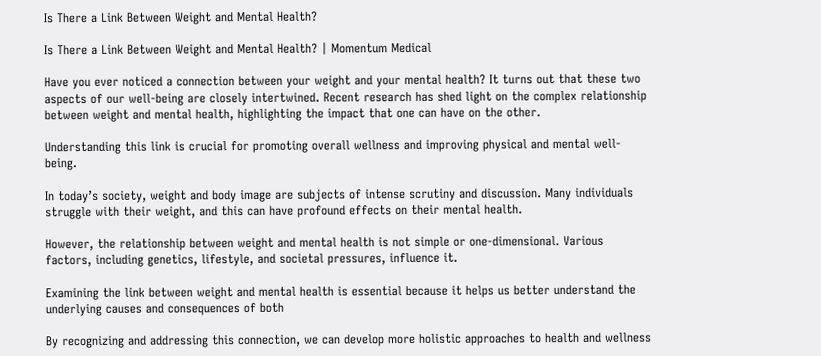Is There a Link Between Weight and Mental Health?

Is There a Link Between Weight and Mental Health? | Momentum Medical

Have you ever noticed a connection between your weight and your mental health? It turns out that these two aspects of our well-being are closely intertwined. Recent research has shed light on the complex relationship between weight and mental health, highlighting the impact that one can have on the other.

Understanding this link is crucial for promoting overall wellness and improving physical and mental well-being.

In today’s society, weight and body image are subjects of intense scrutiny and discussion. Many individuals struggle with their weight, and this can have profound effects on their mental health.

However, the relationship between weight and mental health is not simple or one-dimensional. Various factors, including genetics, lifestyle, and societal pressures, influence it.

Examining the link between weight and mental health is essential because it helps us better understand the underlying causes and consequences of both

By recognizing and addressing this connection, we can develop more holistic approaches to health and wellness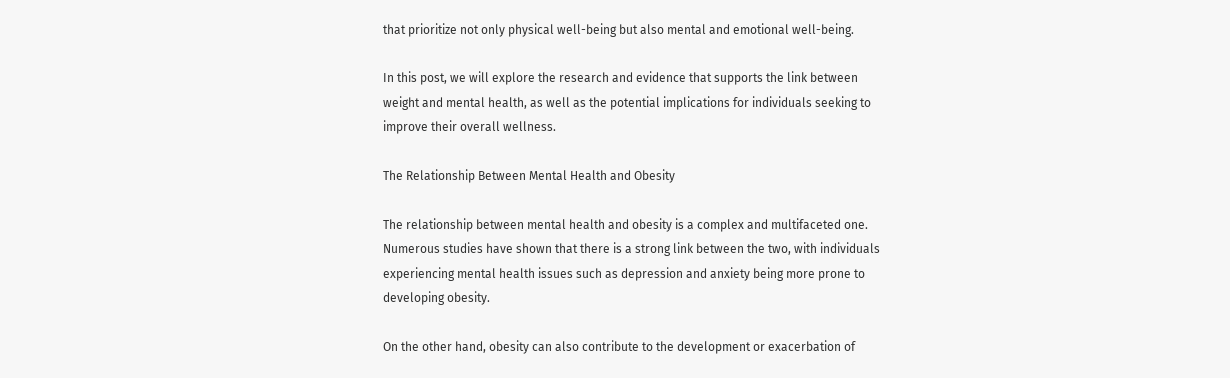that prioritize not only physical well-being but also mental and emotional well-being.

In this post, we will explore the research and evidence that supports the link between weight and mental health, as well as the potential implications for individuals seeking to improve their overall wellness.

The Relationship Between Mental Health and Obesity

The relationship between mental health and obesity is a complex and multifaceted one. Numerous studies have shown that there is a strong link between the two, with individuals experiencing mental health issues such as depression and anxiety being more prone to developing obesity.

On the other hand, obesity can also contribute to the development or exacerbation of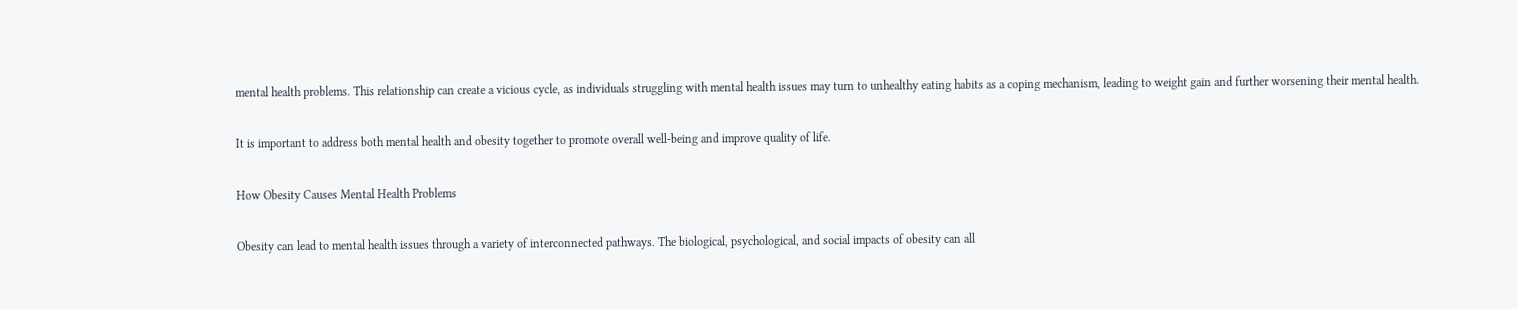mental health problems. This relationship can create a vicious cycle, as individuals struggling with mental health issues may turn to unhealthy eating habits as a coping mechanism, leading to weight gain and further worsening their mental health.

It is important to address both mental health and obesity together to promote overall well-being and improve quality of life.

How Obesity Causes Mental Health Problems

Obesity can lead to mental health issues through a variety of interconnected pathways. The biological, psychological, and social impacts of obesity can all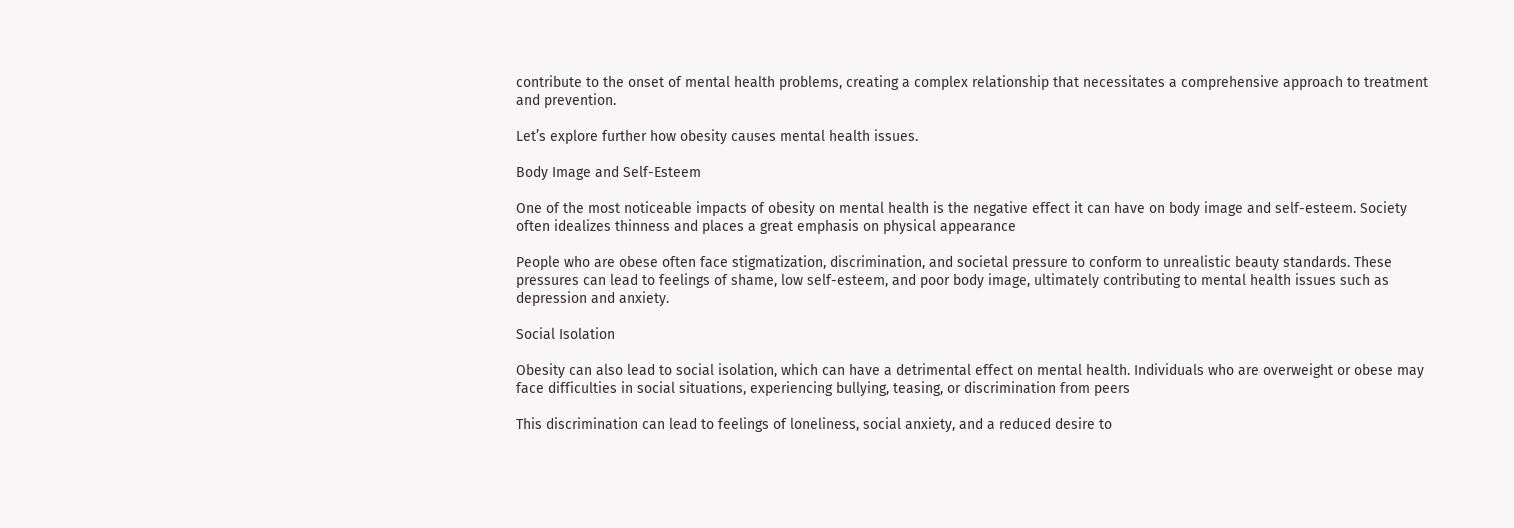contribute to the onset of mental health problems, creating a complex relationship that necessitates a comprehensive approach to treatment and prevention.

Let’s explore further how obesity causes mental health issues.

Body Image and Self-Esteem

One of the most noticeable impacts of obesity on mental health is the negative effect it can have on body image and self-esteem. Society often idealizes thinness and places a great emphasis on physical appearance

People who are obese often face stigmatization, discrimination, and societal pressure to conform to unrealistic beauty standards. These pressures can lead to feelings of shame, low self-esteem, and poor body image, ultimately contributing to mental health issues such as depression and anxiety.

Social Isolation

Obesity can also lead to social isolation, which can have a detrimental effect on mental health. Individuals who are overweight or obese may face difficulties in social situations, experiencing bullying, teasing, or discrimination from peers

This discrimination can lead to feelings of loneliness, social anxiety, and a reduced desire to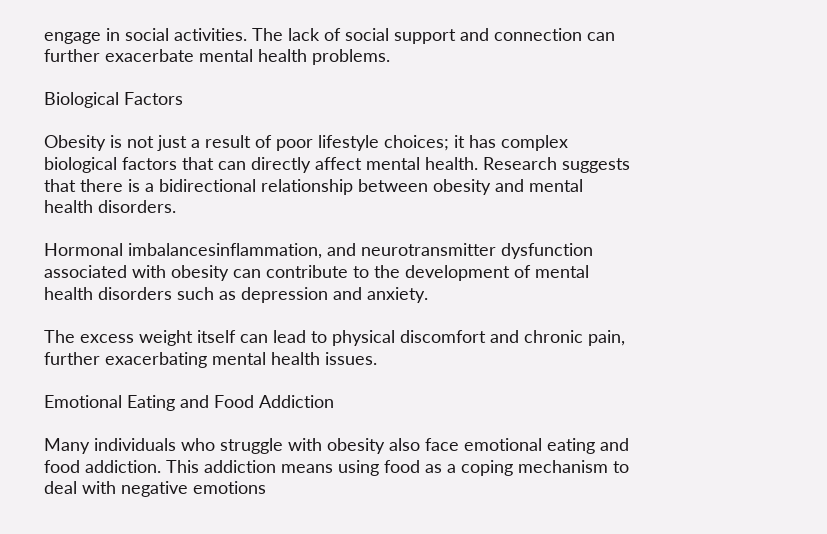engage in social activities. The lack of social support and connection can further exacerbate mental health problems.

Biological Factors

Obesity is not just a result of poor lifestyle choices; it has complex biological factors that can directly affect mental health. Research suggests that there is a bidirectional relationship between obesity and mental health disorders.

Hormonal imbalancesinflammation, and neurotransmitter dysfunction associated with obesity can contribute to the development of mental health disorders such as depression and anxiety.

The excess weight itself can lead to physical discomfort and chronic pain, further exacerbating mental health issues.

Emotional Eating and Food Addiction

Many individuals who struggle with obesity also face emotional eating and food addiction. This addiction means using food as a coping mechanism to deal with negative emotions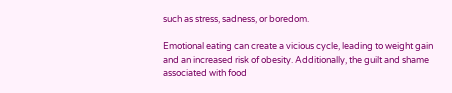such as stress, sadness, or boredom.

Emotional eating can create a vicious cycle, leading to weight gain and an increased risk of obesity. Additionally, the guilt and shame associated with food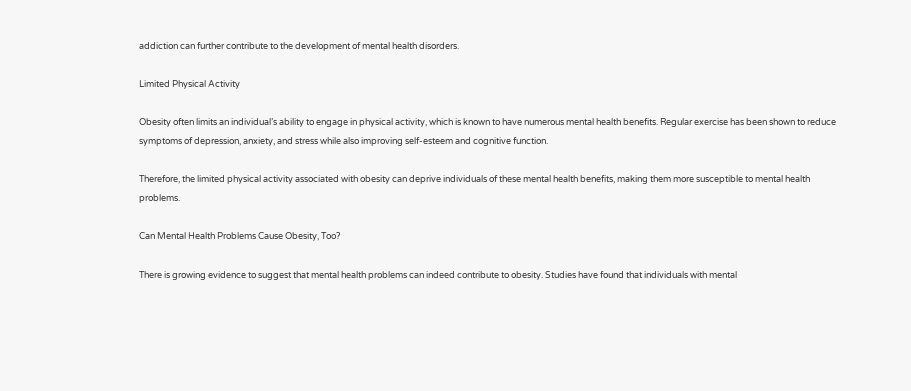addiction can further contribute to the development of mental health disorders.

Limited Physical Activity

Obesity often limits an individual’s ability to engage in physical activity, which is known to have numerous mental health benefits. Regular exercise has been shown to reduce symptoms of depression, anxiety, and stress while also improving self-esteem and cognitive function.

Therefore, the limited physical activity associated with obesity can deprive individuals of these mental health benefits, making them more susceptible to mental health problems.

Can Mental Health Problems Cause Obesity, Too?

There is growing evidence to suggest that mental health problems can indeed contribute to obesity. Studies have found that individuals with mental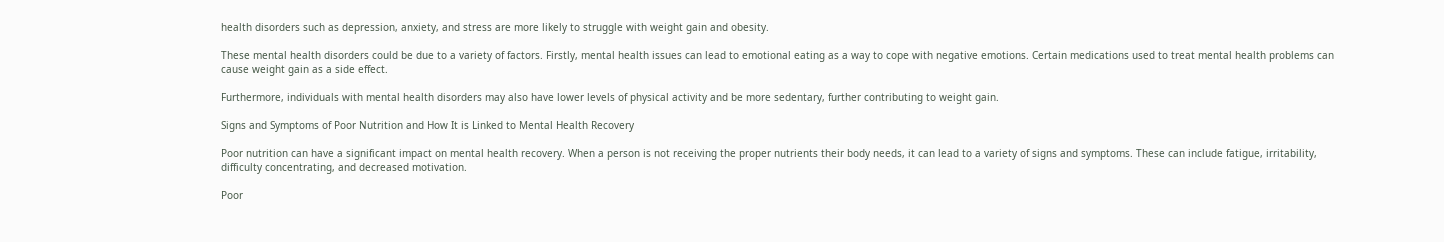health disorders such as depression, anxiety, and stress are more likely to struggle with weight gain and obesity.

These mental health disorders could be due to a variety of factors. Firstly, mental health issues can lead to emotional eating as a way to cope with negative emotions. Certain medications used to treat mental health problems can cause weight gain as a side effect.

Furthermore, individuals with mental health disorders may also have lower levels of physical activity and be more sedentary, further contributing to weight gain.

Signs and Symptoms of Poor Nutrition and How It is Linked to Mental Health Recovery

Poor nutrition can have a significant impact on mental health recovery. When a person is not receiving the proper nutrients their body needs, it can lead to a variety of signs and symptoms. These can include fatigue, irritability, difficulty concentrating, and decreased motivation.

Poor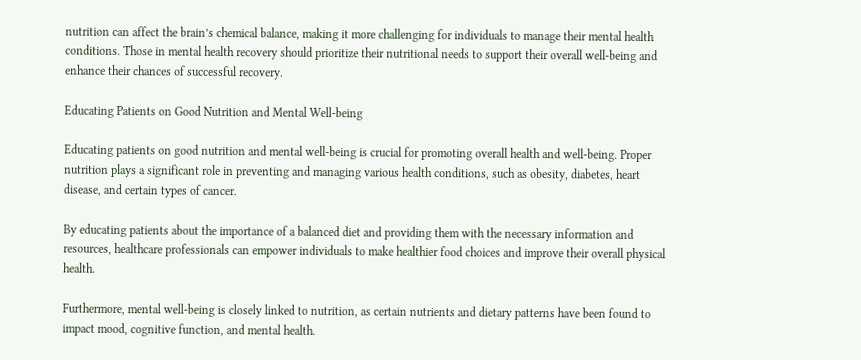nutrition can affect the brain’s chemical balance, making it more challenging for individuals to manage their mental health conditions. Those in mental health recovery should prioritize their nutritional needs to support their overall well-being and enhance their chances of successful recovery.

Educating Patients on Good Nutrition and Mental Well-being

Educating patients on good nutrition and mental well-being is crucial for promoting overall health and well-being. Proper nutrition plays a significant role in preventing and managing various health conditions, such as obesity, diabetes, heart disease, and certain types of cancer.

By educating patients about the importance of a balanced diet and providing them with the necessary information and resources, healthcare professionals can empower individuals to make healthier food choices and improve their overall physical health.

Furthermore, mental well-being is closely linked to nutrition, as certain nutrients and dietary patterns have been found to impact mood, cognitive function, and mental health.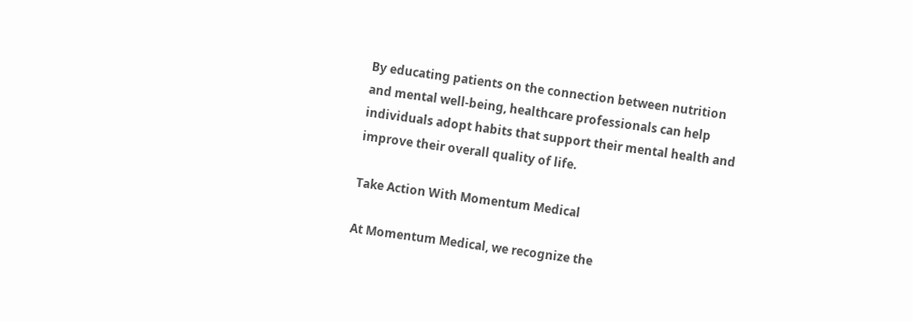By educating patients on the connection between nutrition and mental well-being, healthcare professionals can help individuals adopt habits that support their mental health and improve their overall quality of life.

Take Action With Momentum Medical

At Momentum Medical, we recognize the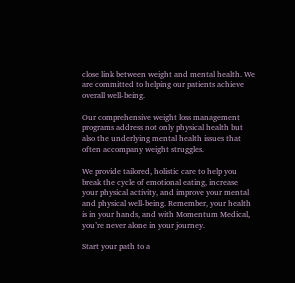close link between weight and mental health. We are committed to helping our patients achieve overall well-being.

Our comprehensive weight loss management programs address not only physical health but also the underlying mental health issues that often accompany weight struggles.

We provide tailored, holistic care to help you break the cycle of emotional eating, increase your physical activity, and improve your mental and physical well-being. Remember, your health is in your hands, and with Momentum Medical, you’re never alone in your journey.

Start your path to a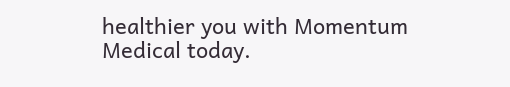healthier you with Momentum Medical today.